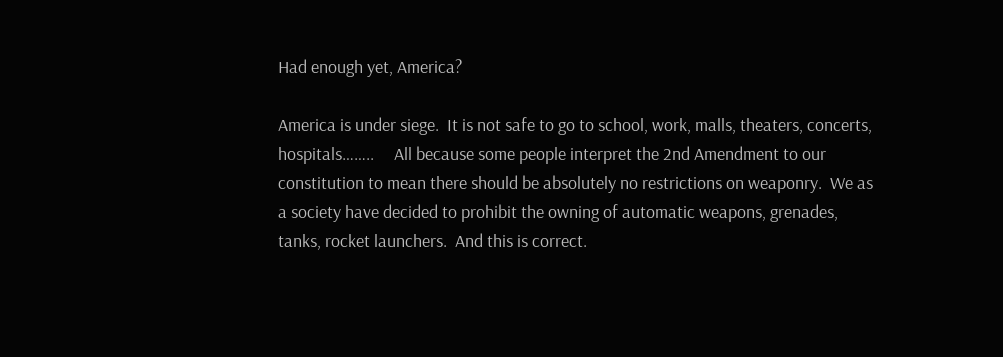Had enough yet, America?

America is under siege.  It is not safe to go to school, work, malls, theaters, concerts, hospitals……..     All because some people interpret the 2nd Amendment to our constitution to mean there should be absolutely no restrictions on weaponry.  We as a society have decided to prohibit the owning of automatic weapons, grenades, tanks, rocket launchers.  And this is correct.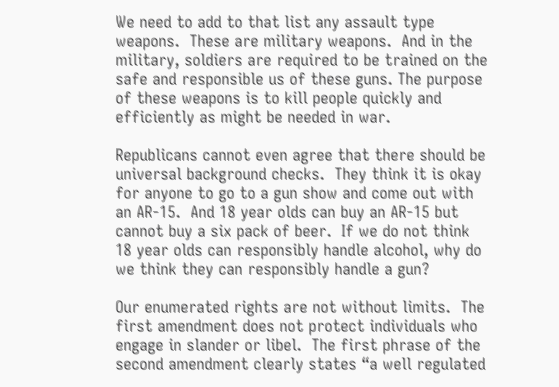We need to add to that list any assault type weapons.  These are military weapons.  And in the military, soldiers are required to be trained on the safe and responsible us of these guns. The purpose of these weapons is to kill people quickly and efficiently as might be needed in war.

Republicans cannot even agree that there should be universal background checks.  They think it is okay for anyone to go to a gun show and come out with an AR-15.  And 18 year olds can buy an AR-15 but cannot buy a six pack of beer.  If we do not think 18 year olds can responsibly handle alcohol, why do we think they can responsibly handle a gun?

Our enumerated rights are not without limits.  The first amendment does not protect individuals who engage in slander or libel.  The first phrase of the second amendment clearly states “a well regulated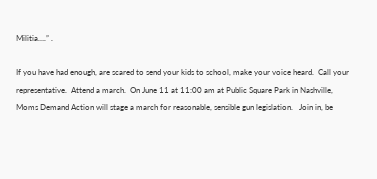Militia….” .

If you have had enough, are scared to send your kids to school, make your voice heard.  Call your representative.  Attend a march.  On June 11 at 11:00 am at Public Square Park in Nashville, Moms Demand Action will stage a march for reasonable, sensible gun legislation.   Join in, be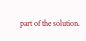part of the solution.